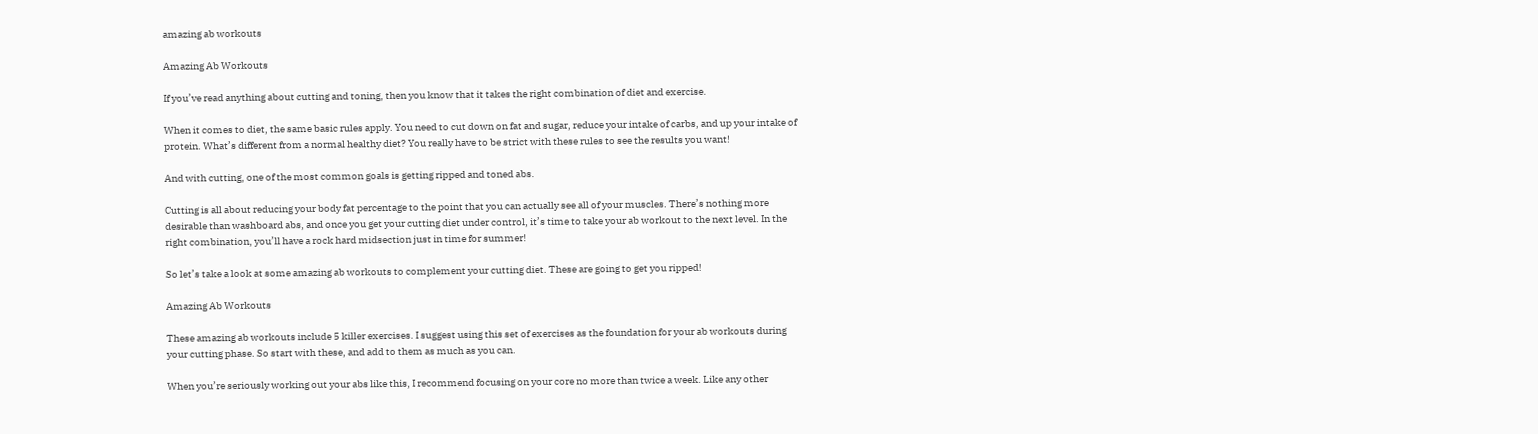amazing ab workouts

Amazing Ab Workouts

If you’ve read anything about cutting and toning, then you know that it takes the right combination of diet and exercise.

When it comes to diet, the same basic rules apply. You need to cut down on fat and sugar, reduce your intake of carbs, and up your intake of protein. What’s different from a normal healthy diet? You really have to be strict with these rules to see the results you want!

And with cutting, one of the most common goals is getting ripped and toned abs.

Cutting is all about reducing your body fat percentage to the point that you can actually see all of your muscles. There’s nothing more desirable than washboard abs, and once you get your cutting diet under control, it’s time to take your ab workout to the next level. In the right combination, you’ll have a rock hard midsection just in time for summer!

So let’s take a look at some amazing ab workouts to complement your cutting diet. These are going to get you ripped!

Amazing Ab Workouts

These amazing ab workouts include 5 killer exercises. I suggest using this set of exercises as the foundation for your ab workouts during your cutting phase. So start with these, and add to them as much as you can.

When you’re seriously working out your abs like this, I recommend focusing on your core no more than twice a week. Like any other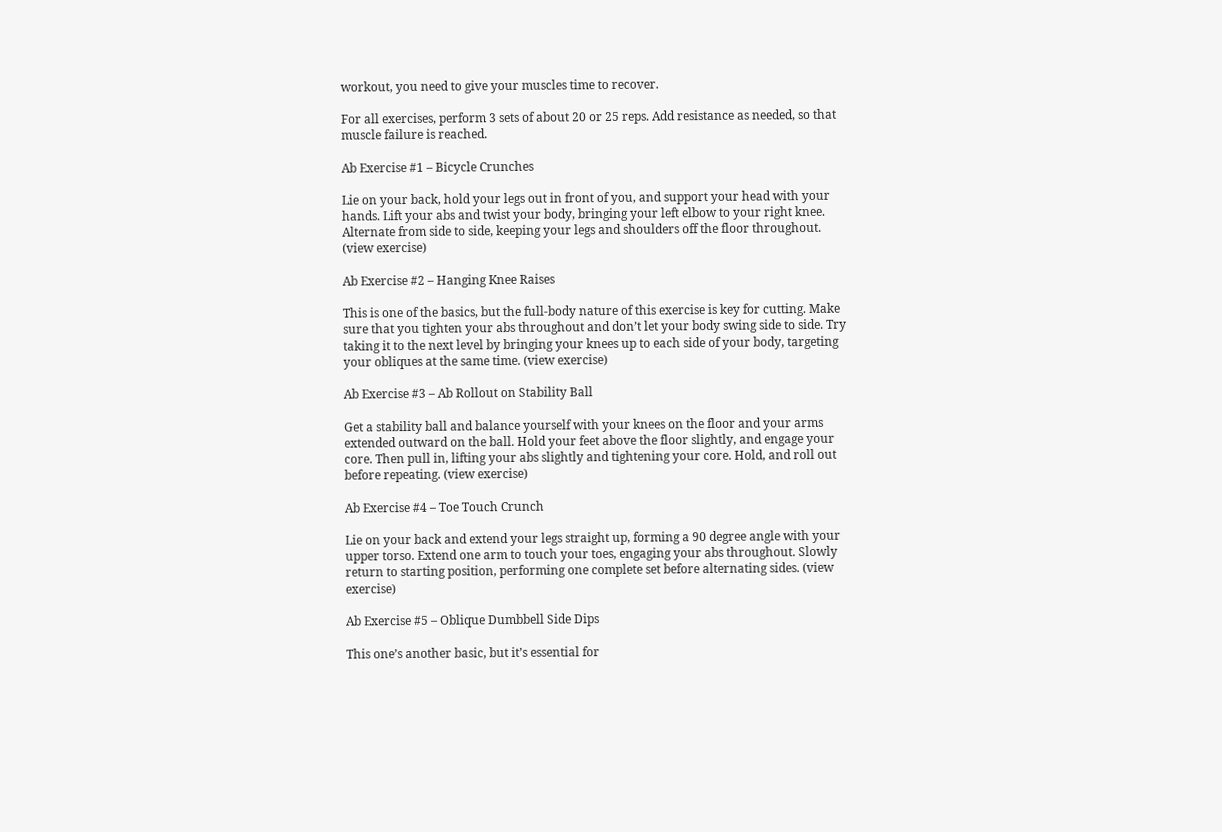workout, you need to give your muscles time to recover.

For all exercises, perform 3 sets of about 20 or 25 reps. Add resistance as needed, so that muscle failure is reached.

Ab Exercise #1 – Bicycle Crunches

Lie on your back, hold your legs out in front of you, and support your head with your hands. Lift your abs and twist your body, bringing your left elbow to your right knee. Alternate from side to side, keeping your legs and shoulders off the floor throughout. (view exercise)

Ab Exercise #2 – Hanging Knee Raises

This is one of the basics, but the full-body nature of this exercise is key for cutting. Make sure that you tighten your abs throughout and don’t let your body swing side to side. Try taking it to the next level by bringing your knees up to each side of your body, targeting your obliques at the same time. (view exercise)

Ab Exercise #3 – Ab Rollout on Stability Ball

Get a stability ball and balance yourself with your knees on the floor and your arms extended outward on the ball. Hold your feet above the floor slightly, and engage your core. Then pull in, lifting your abs slightly and tightening your core. Hold, and roll out before repeating. (view exercise)

Ab Exercise #4 – Toe Touch Crunch

Lie on your back and extend your legs straight up, forming a 90 degree angle with your upper torso. Extend one arm to touch your toes, engaging your abs throughout. Slowly return to starting position, performing one complete set before alternating sides. (view exercise)

Ab Exercise #5 – Oblique Dumbbell Side Dips

This one’s another basic, but it’s essential for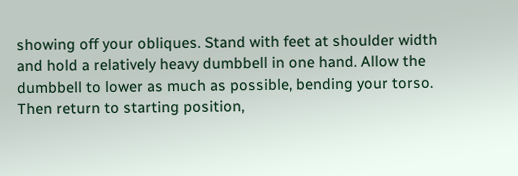showing off your obliques. Stand with feet at shoulder width and hold a relatively heavy dumbbell in one hand. Allow the dumbbell to lower as much as possible, bending your torso. Then return to starting position,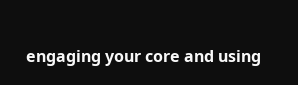engaging your core and using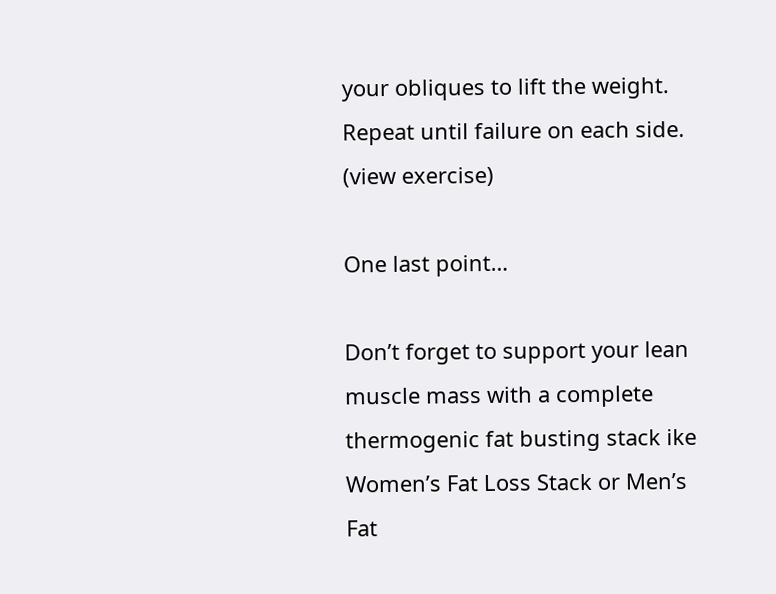your obliques to lift the weight. Repeat until failure on each side. (view exercise)

One last point…

Don’t forget to support your lean muscle mass with a complete thermogenic fat busting stack ike Women’s Fat Loss Stack or Men’s Fat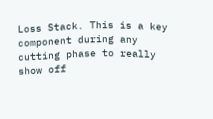Loss Stack. This is a key component during any cutting phase to really show off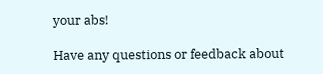your abs!

Have any questions or feedback about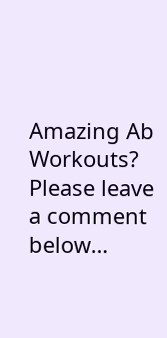Amazing Ab Workouts? Please leave a comment below…